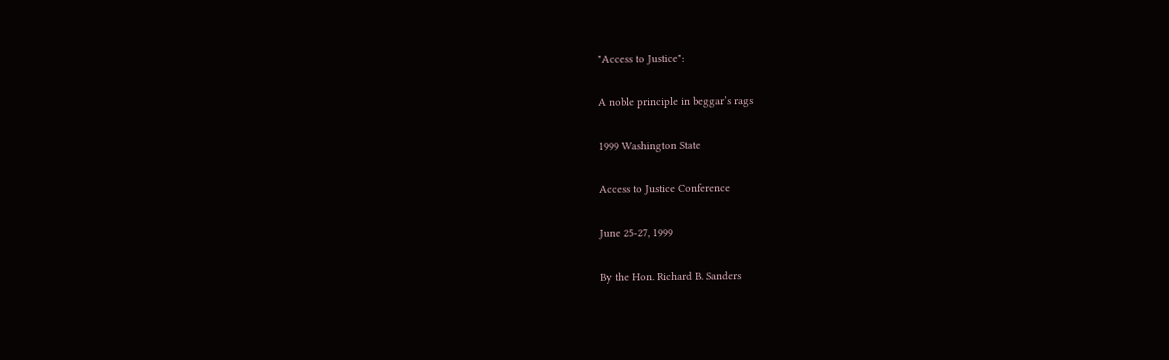"Access to Justice":

A noble principle in beggar’s rags

1999 Washington State

Access to Justice Conference

June 25-27, 1999

By the Hon. Richard B. Sanders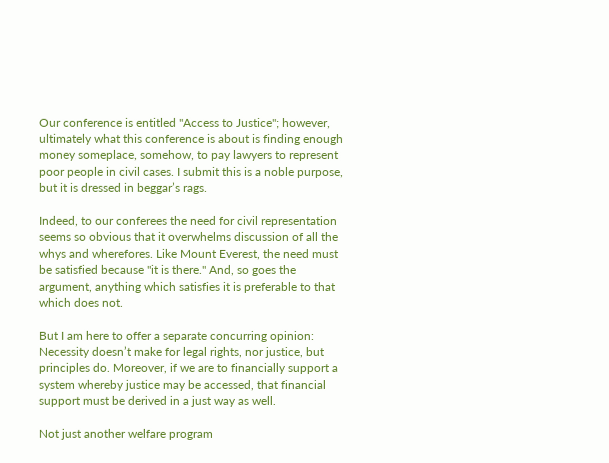Our conference is entitled "Access to Justice"; however, ultimately what this conference is about is finding enough money someplace, somehow, to pay lawyers to represent poor people in civil cases. I submit this is a noble purpose, but it is dressed in beggar’s rags.

Indeed, to our conferees the need for civil representation seems so obvious that it overwhelms discussion of all the whys and wherefores. Like Mount Everest, the need must be satisfied because "it is there." And, so goes the argument, anything which satisfies it is preferable to that which does not.

But I am here to offer a separate concurring opinion: Necessity doesn’t make for legal rights, nor justice, but principles do. Moreover, if we are to financially support a system whereby justice may be accessed, that financial support must be derived in a just way as well.

Not just another welfare program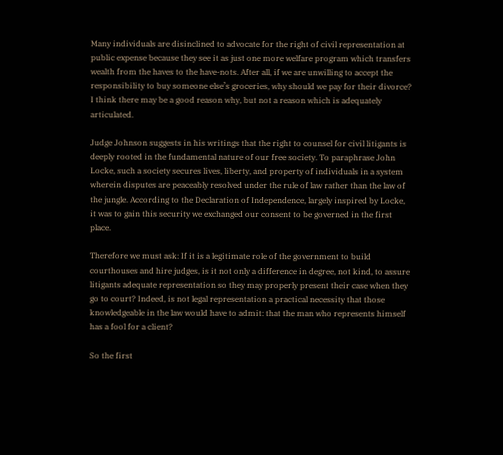Many individuals are disinclined to advocate for the right of civil representation at public expense because they see it as just one more welfare program which transfers wealth from the haves to the have-nots. After all, if we are unwilling to accept the responsibility to buy someone else’s groceries, why should we pay for their divorce? I think there may be a good reason why, but not a reason which is adequately articulated.

Judge Johnson suggests in his writings that the right to counsel for civil litigants is deeply rooted in the fundamental nature of our free society. To paraphrase John Locke, such a society secures lives, liberty, and property of individuals in a system wherein disputes are peaceably resolved under the rule of law rather than the law of the jungle. According to the Declaration of Independence, largely inspired by Locke, it was to gain this security we exchanged our consent to be governed in the first place.

Therefore we must ask: If it is a legitimate role of the government to build courthouses and hire judges, is it not only a difference in degree, not kind, to assure litigants adequate representation so they may properly present their case when they go to court? Indeed, is not legal representation a practical necessity that those knowledgeable in the law would have to admit: that the man who represents himself has a fool for a client?

So the first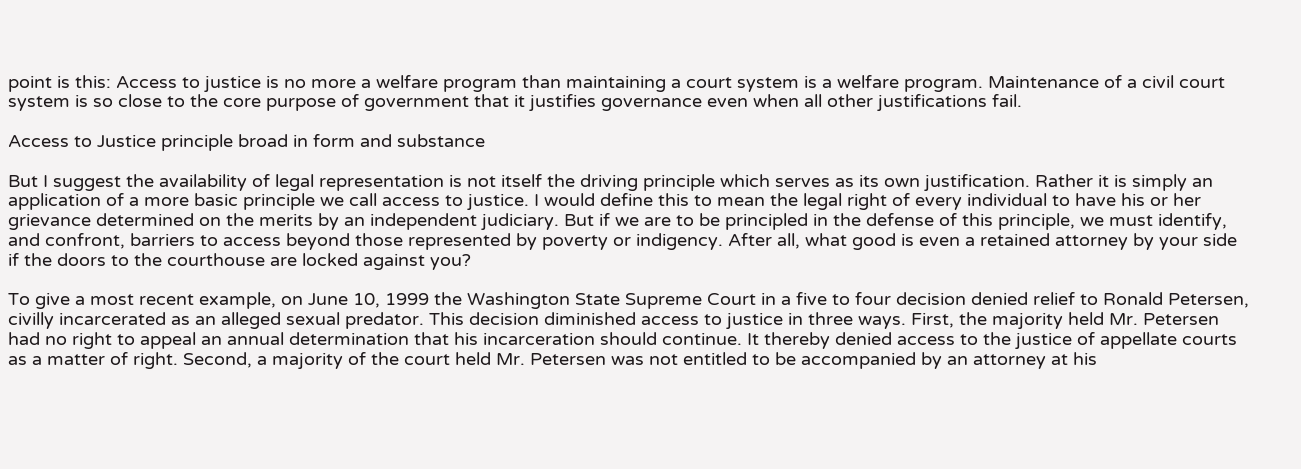point is this: Access to justice is no more a welfare program than maintaining a court system is a welfare program. Maintenance of a civil court system is so close to the core purpose of government that it justifies governance even when all other justifications fail.

Access to Justice principle broad in form and substance

But I suggest the availability of legal representation is not itself the driving principle which serves as its own justification. Rather it is simply an application of a more basic principle we call access to justice. I would define this to mean the legal right of every individual to have his or her grievance determined on the merits by an independent judiciary. But if we are to be principled in the defense of this principle, we must identify, and confront, barriers to access beyond those represented by poverty or indigency. After all, what good is even a retained attorney by your side if the doors to the courthouse are locked against you?

To give a most recent example, on June 10, 1999 the Washington State Supreme Court in a five to four decision denied relief to Ronald Petersen, civilly incarcerated as an alleged sexual predator. This decision diminished access to justice in three ways. First, the majority held Mr. Petersen had no right to appeal an annual determination that his incarceration should continue. It thereby denied access to the justice of appellate courts as a matter of right. Second, a majority of the court held Mr. Petersen was not entitled to be accompanied by an attorney at his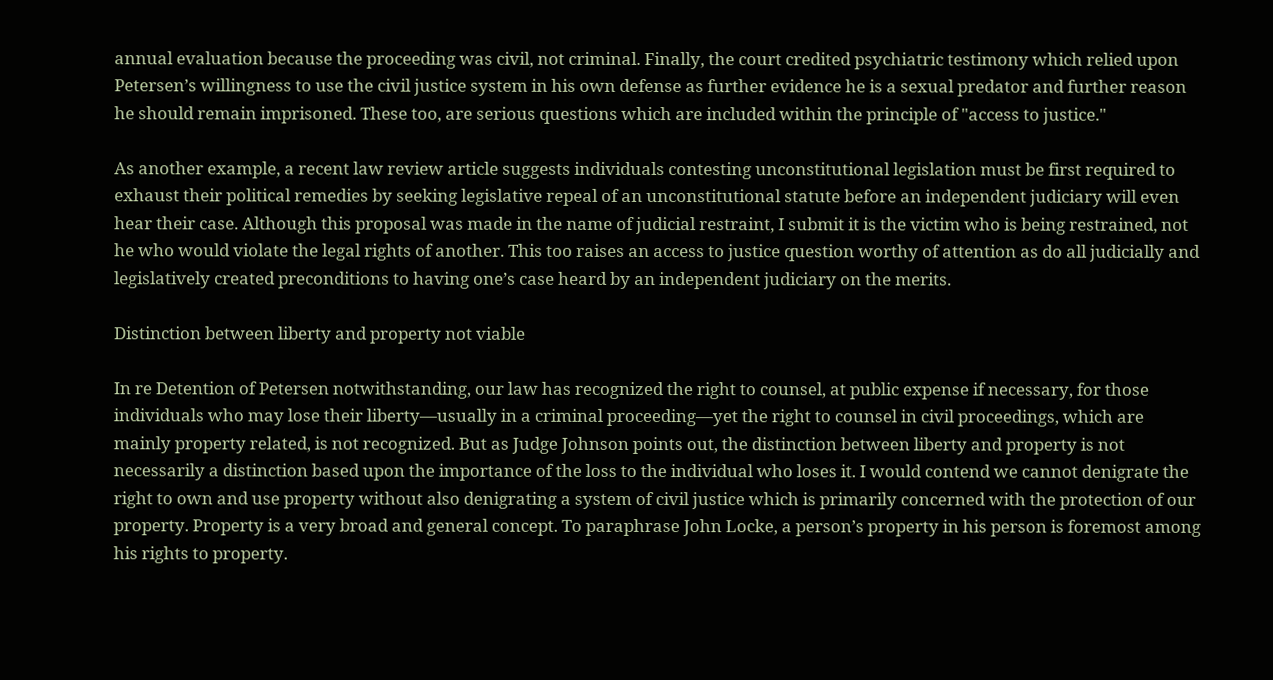annual evaluation because the proceeding was civil, not criminal. Finally, the court credited psychiatric testimony which relied upon Petersen’s willingness to use the civil justice system in his own defense as further evidence he is a sexual predator and further reason he should remain imprisoned. These too, are serious questions which are included within the principle of "access to justice."

As another example, a recent law review article suggests individuals contesting unconstitutional legislation must be first required to exhaust their political remedies by seeking legislative repeal of an unconstitutional statute before an independent judiciary will even hear their case. Although this proposal was made in the name of judicial restraint, I submit it is the victim who is being restrained, not he who would violate the legal rights of another. This too raises an access to justice question worthy of attention as do all judicially and legislatively created preconditions to having one’s case heard by an independent judiciary on the merits.

Distinction between liberty and property not viable

In re Detention of Petersen notwithstanding, our law has recognized the right to counsel, at public expense if necessary, for those individuals who may lose their liberty—usually in a criminal proceeding—yet the right to counsel in civil proceedings, which are mainly property related, is not recognized. But as Judge Johnson points out, the distinction between liberty and property is not necessarily a distinction based upon the importance of the loss to the individual who loses it. I would contend we cannot denigrate the right to own and use property without also denigrating a system of civil justice which is primarily concerned with the protection of our property. Property is a very broad and general concept. To paraphrase John Locke, a person’s property in his person is foremost among his rights to property.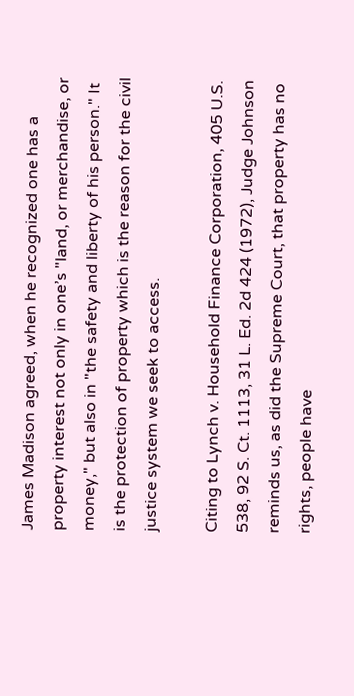James Madison agreed, when he recognized one has a property interest not only in one’s "land, or merchandise, or money," but also in "the safety and liberty of his person." It is the protection of property which is the reason for the civil justice system we seek to access.

Citing to Lynch v. Household Finance Corporation, 405 U.S. 538, 92 S. Ct. 1113, 31 L. Ed. 2d 424 (1972), Judge Johnson reminds us, as did the Supreme Court, that property has no rights, people have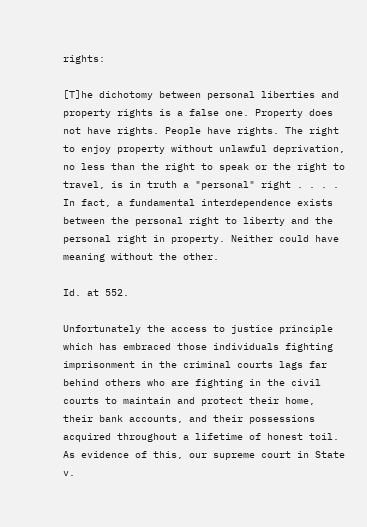rights:

[T]he dichotomy between personal liberties and property rights is a false one. Property does not have rights. People have rights. The right to enjoy property without unlawful deprivation, no less than the right to speak or the right to travel, is in truth a "personal" right . . . . In fact, a fundamental interdependence exists between the personal right to liberty and the personal right in property. Neither could have meaning without the other.

Id. at 552.

Unfortunately the access to justice principle which has embraced those individuals fighting imprisonment in the criminal courts lags far behind others who are fighting in the civil courts to maintain and protect their home, their bank accounts, and their possessions acquired throughout a lifetime of honest toil. As evidence of this, our supreme court in State v.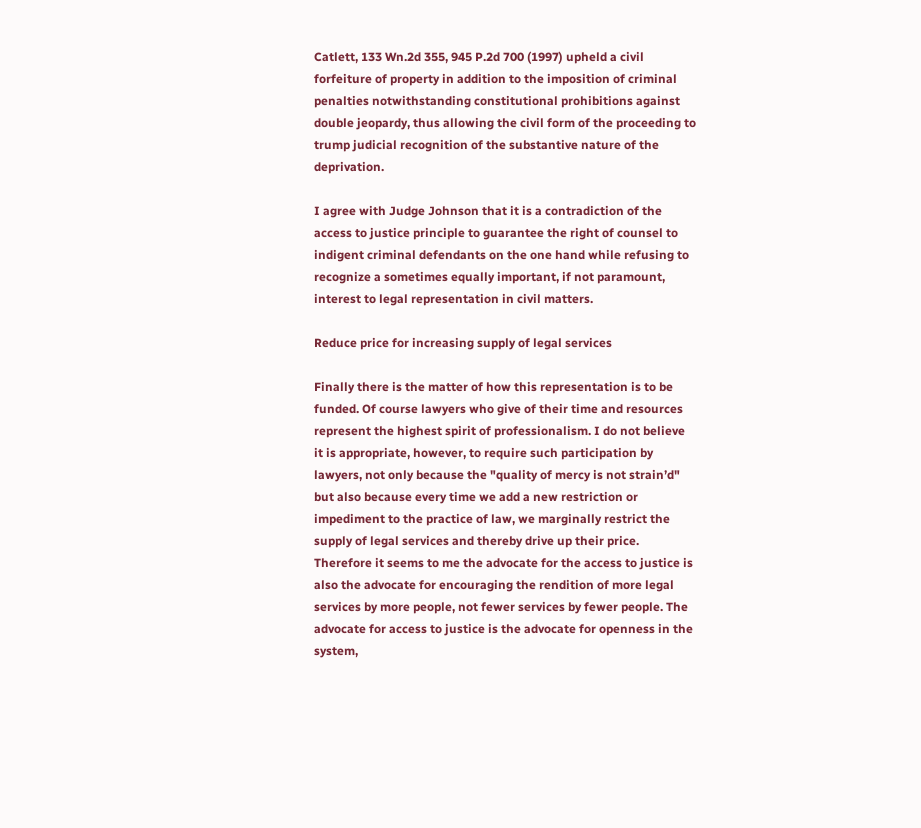Catlett, 133 Wn.2d 355, 945 P.2d 700 (1997) upheld a civil forfeiture of property in addition to the imposition of criminal penalties notwithstanding constitutional prohibitions against double jeopardy, thus allowing the civil form of the proceeding to trump judicial recognition of the substantive nature of the deprivation.

I agree with Judge Johnson that it is a contradiction of the access to justice principle to guarantee the right of counsel to indigent criminal defendants on the one hand while refusing to recognize a sometimes equally important, if not paramount, interest to legal representation in civil matters.

Reduce price for increasing supply of legal services

Finally there is the matter of how this representation is to be funded. Of course lawyers who give of their time and resources represent the highest spirit of professionalism. I do not believe it is appropriate, however, to require such participation by lawyers, not only because the "quality of mercy is not strain’d" but also because every time we add a new restriction or impediment to the practice of law, we marginally restrict the supply of legal services and thereby drive up their price. Therefore it seems to me the advocate for the access to justice is also the advocate for encouraging the rendition of more legal services by more people, not fewer services by fewer people. The advocate for access to justice is the advocate for openness in the system,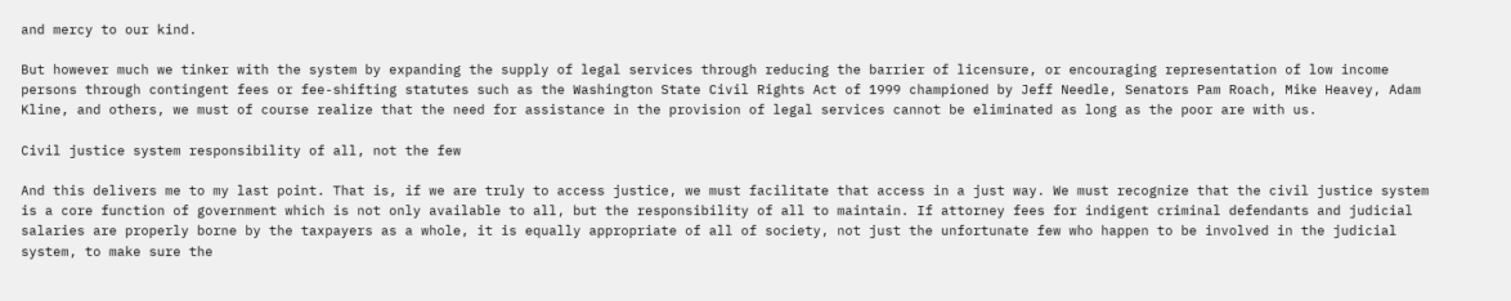and mercy to our kind.

But however much we tinker with the system by expanding the supply of legal services through reducing the barrier of licensure, or encouraging representation of low income persons through contingent fees or fee-shifting statutes such as the Washington State Civil Rights Act of 1999 championed by Jeff Needle, Senators Pam Roach, Mike Heavey, Adam Kline, and others, we must of course realize that the need for assistance in the provision of legal services cannot be eliminated as long as the poor are with us.

Civil justice system responsibility of all, not the few

And this delivers me to my last point. That is, if we are truly to access justice, we must facilitate that access in a just way. We must recognize that the civil justice system is a core function of government which is not only available to all, but the responsibility of all to maintain. If attorney fees for indigent criminal defendants and judicial salaries are properly borne by the taxpayers as a whole, it is equally appropriate of all of society, not just the unfortunate few who happen to be involved in the judicial system, to make sure the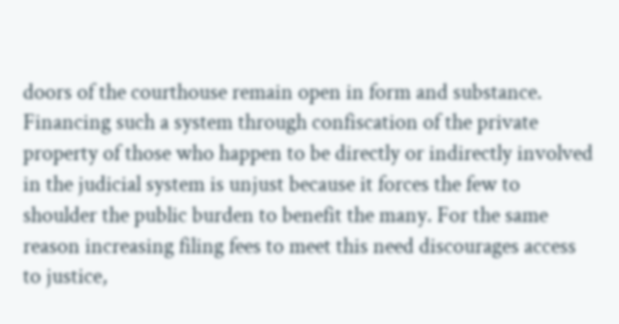doors of the courthouse remain open in form and substance. Financing such a system through confiscation of the private property of those who happen to be directly or indirectly involved in the judicial system is unjust because it forces the few to shoulder the public burden to benefit the many. For the same reason increasing filing fees to meet this need discourages access to justice,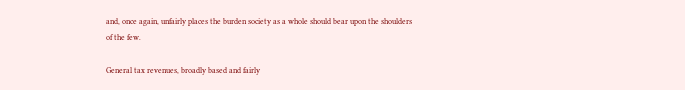and, once again, unfairly places the burden society as a whole should bear upon the shoulders of the few.

General tax revenues, broadly based and fairly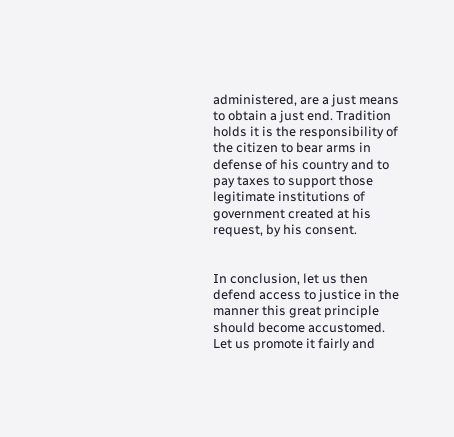administered, are a just means to obtain a just end. Tradition holds it is the responsibility of the citizen to bear arms in defense of his country and to pay taxes to support those legitimate institutions of government created at his request, by his consent.


In conclusion, let us then defend access to justice in the manner this great principle should become accustomed. Let us promote it fairly and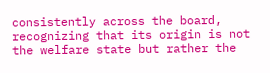consistently across the board, recognizing that its origin is not the welfare state but rather the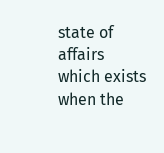state of affairs which exists when the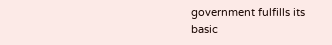government fulfills its basic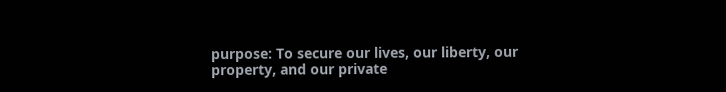purpose: To secure our lives, our liberty, our property, and our private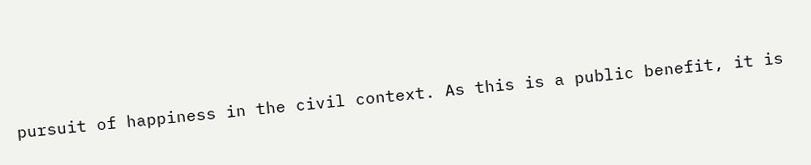pursuit of happiness in the civil context. As this is a public benefit, it is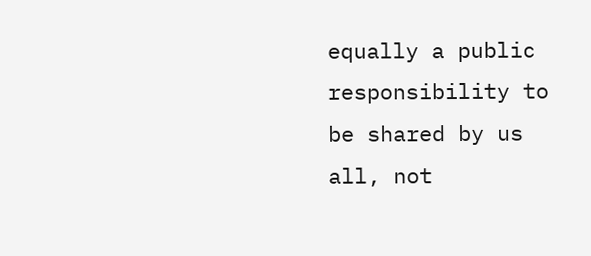equally a public responsibility to be shared by us all, not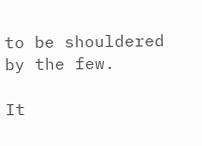to be shouldered by the few.

It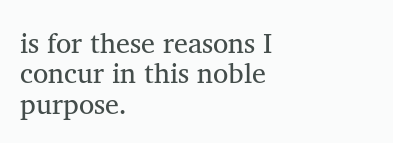is for these reasons I concur in this noble purpose.